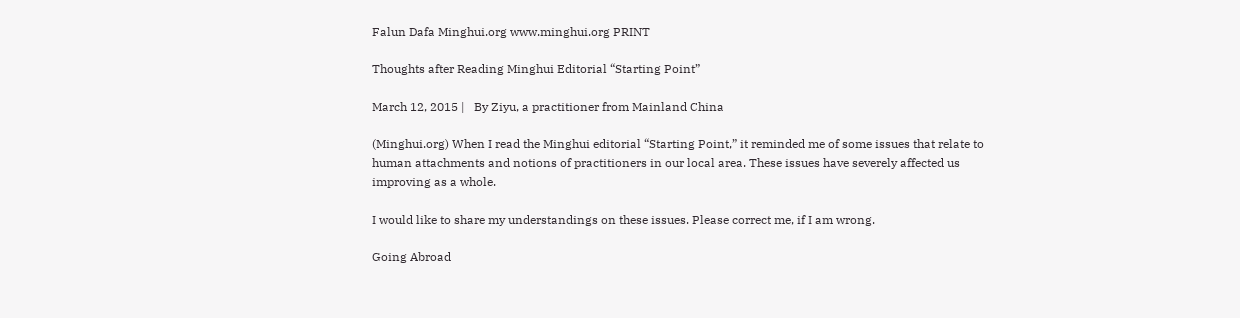Falun Dafa Minghui.org www.minghui.org PRINT

Thoughts after Reading Minghui Editorial “Starting Point”

March 12, 2015 |   By Ziyu, a practitioner from Mainland China

(Minghui.org) When I read the Minghui editorial “Starting Point,” it reminded me of some issues that relate to human attachments and notions of practitioners in our local area. These issues have severely affected us improving as a whole.

I would like to share my understandings on these issues. Please correct me, if I am wrong.

Going Abroad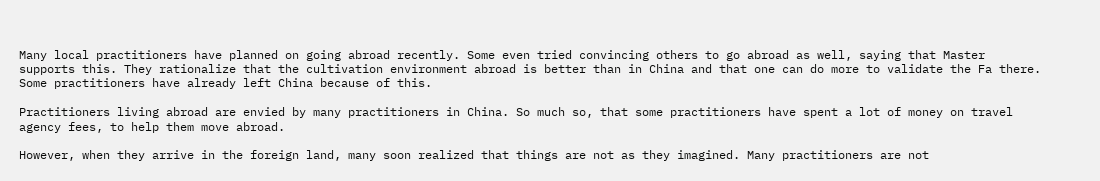Many local practitioners have planned on going abroad recently. Some even tried convincing others to go abroad as well, saying that Master supports this. They rationalize that the cultivation environment abroad is better than in China and that one can do more to validate the Fa there. Some practitioners have already left China because of this.

Practitioners living abroad are envied by many practitioners in China. So much so, that some practitioners have spent a lot of money on travel agency fees, to help them move abroad.

However, when they arrive in the foreign land, many soon realized that things are not as they imagined. Many practitioners are not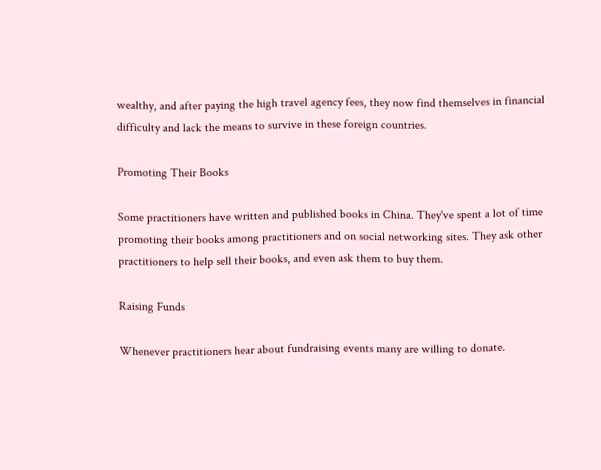wealthy, and after paying the high travel agency fees, they now find themselves in financial difficulty and lack the means to survive in these foreign countries.

Promoting Their Books

Some practitioners have written and published books in China. They've spent a lot of time promoting their books among practitioners and on social networking sites. They ask other practitioners to help sell their books, and even ask them to buy them.

Raising Funds

Whenever practitioners hear about fundraising events many are willing to donate.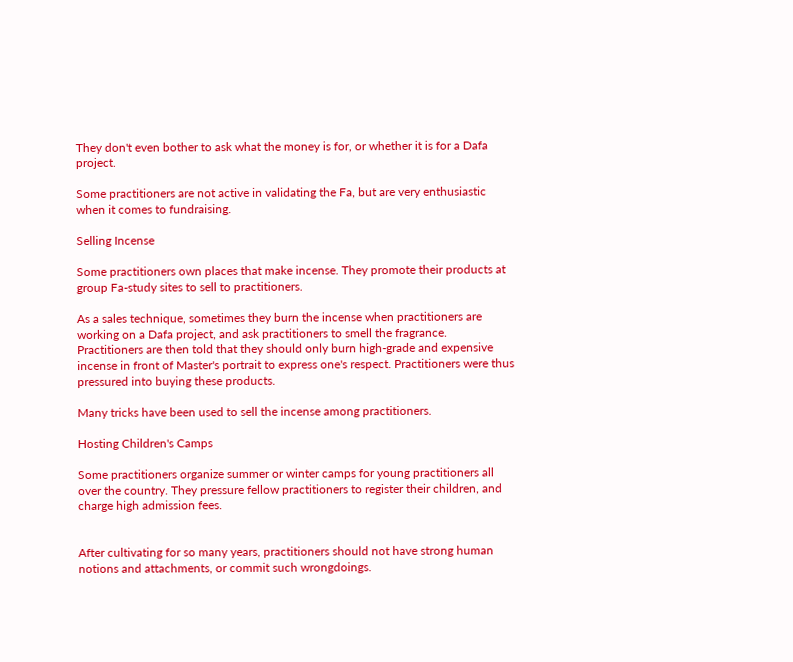They don't even bother to ask what the money is for, or whether it is for a Dafa project.

Some practitioners are not active in validating the Fa, but are very enthusiastic when it comes to fundraising.

Selling Incense

Some practitioners own places that make incense. They promote their products at group Fa-study sites to sell to practitioners.

As a sales technique, sometimes they burn the incense when practitioners are working on a Dafa project, and ask practitioners to smell the fragrance. Practitioners are then told that they should only burn high-grade and expensive incense in front of Master's portrait to express one's respect. Practitioners were thus pressured into buying these products.

Many tricks have been used to sell the incense among practitioners.

Hosting Children's Camps

Some practitioners organize summer or winter camps for young practitioners all over the country. They pressure fellow practitioners to register their children, and charge high admission fees.


After cultivating for so many years, practitioners should not have strong human notions and attachments, or commit such wrongdoings.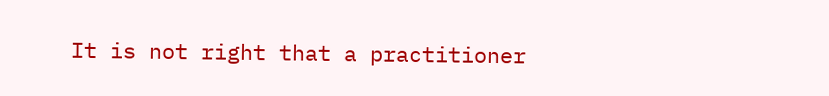It is not right that a practitioner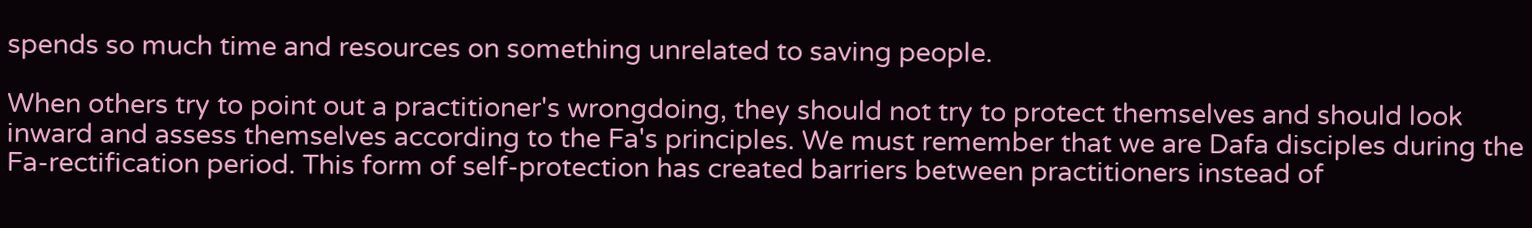spends so much time and resources on something unrelated to saving people.

When others try to point out a practitioner's wrongdoing, they should not try to protect themselves and should look inward and assess themselves according to the Fa's principles. We must remember that we are Dafa disciples during the Fa-rectification period. This form of self-protection has created barriers between practitioners instead of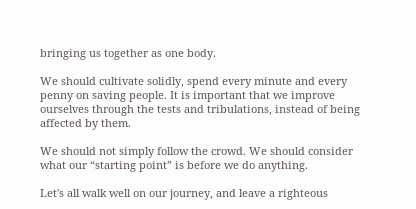bringing us together as one body.

We should cultivate solidly, spend every minute and every penny on saving people. It is important that we improve ourselves through the tests and tribulations, instead of being affected by them.

We should not simply follow the crowd. We should consider what our “starting point” is before we do anything.

Let's all walk well on our journey, and leave a righteous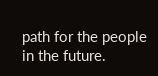path for the people in the future.